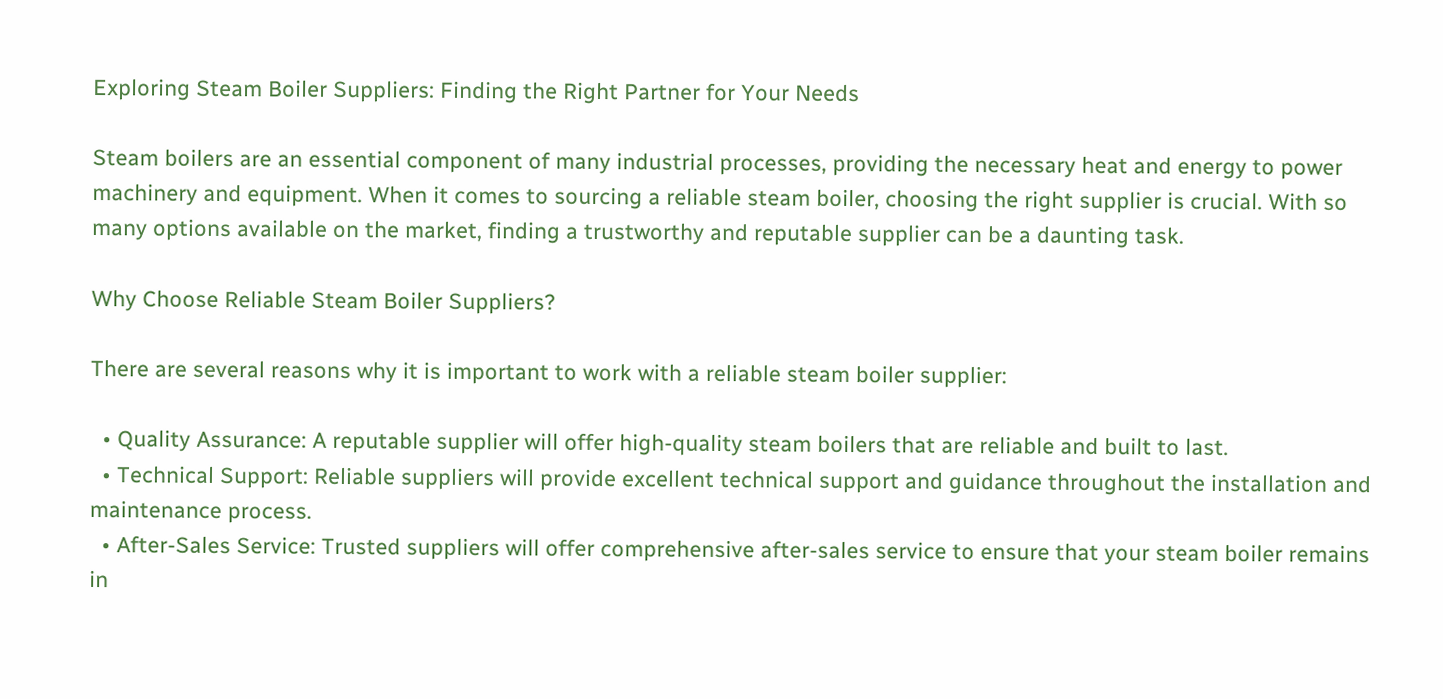Exploring Steam Boiler Suppliers: Finding the Right Partner for Your Needs

Steam boilers are an essential component of many industrial processes, providing the necessary heat and energy to power machinery and equipment. When it comes to sourcing a reliable steam boiler, choosing the right supplier is crucial. With so many options available on the market, finding a trustworthy and reputable supplier can be a daunting task.

Why Choose Reliable Steam Boiler Suppliers?

There are several reasons why it is important to work with a reliable steam boiler supplier:

  • Quality Assurance: A reputable supplier will offer high-quality steam boilers that are reliable and built to last.
  • Technical Support: Reliable suppliers will provide excellent technical support and guidance throughout the installation and maintenance process.
  • After-Sales Service: Trusted suppliers will offer comprehensive after-sales service to ensure that your steam boiler remains in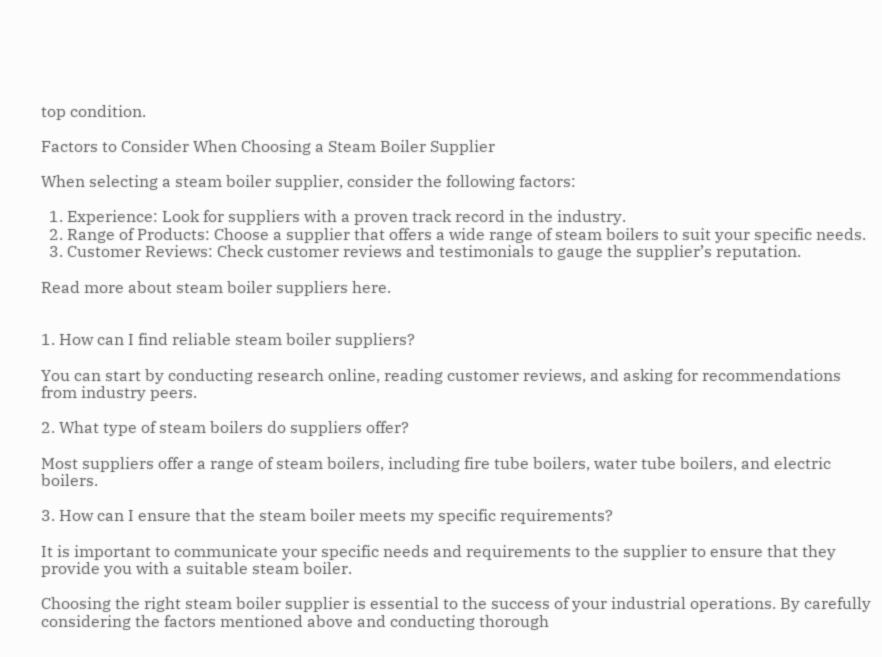top condition.

Factors to Consider When Choosing a Steam Boiler Supplier

When selecting a steam boiler supplier, consider the following factors:

  1. Experience: Look for suppliers with a proven track record in the industry.
  2. Range of Products: Choose a supplier that offers a wide range of steam boilers to suit your specific needs.
  3. Customer Reviews: Check customer reviews and testimonials to gauge the supplier’s reputation.

Read more about steam boiler suppliers here.


1. How can I find reliable steam boiler suppliers?

You can start by conducting research online, reading customer reviews, and asking for recommendations from industry peers.

2. What type of steam boilers do suppliers offer?

Most suppliers offer a range of steam boilers, including fire tube boilers, water tube boilers, and electric boilers.

3. How can I ensure that the steam boiler meets my specific requirements?

It is important to communicate your specific needs and requirements to the supplier to ensure that they provide you with a suitable steam boiler.

Choosing the right steam boiler supplier is essential to the success of your industrial operations. By carefully considering the factors mentioned above and conducting thorough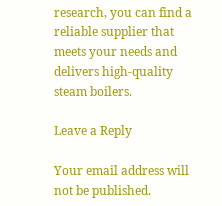research, you can find a reliable supplier that meets your needs and delivers high-quality steam boilers.

Leave a Reply

Your email address will not be published.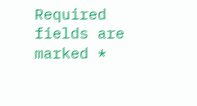Required fields are marked *